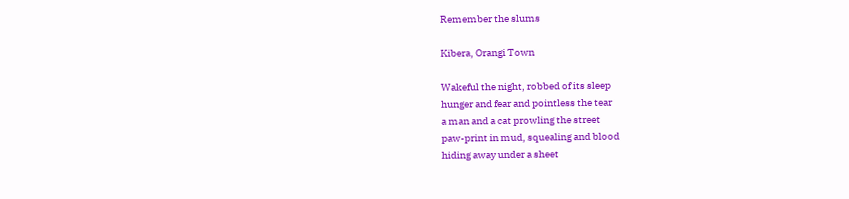Remember the slums

Kibera, Orangi Town

Wakeful the night, robbed of its sleep
hunger and fear and pointless the tear
a man and a cat prowling the street
paw-print in mud, squealing and blood
hiding away under a sheet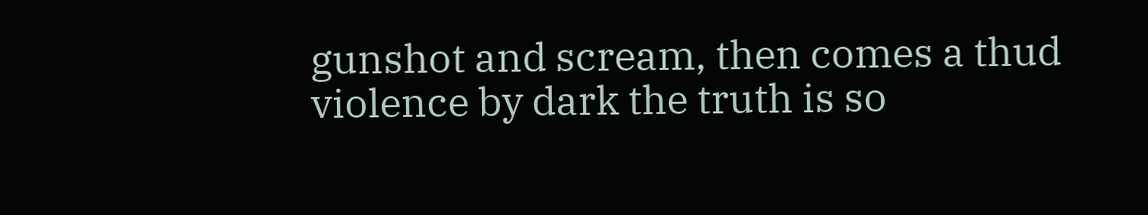gunshot and scream, then comes a thud
violence by dark the truth is so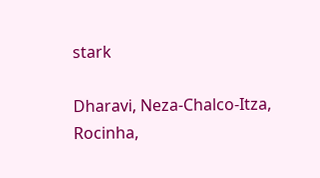stark

Dharavi, Neza-Chalco-Itza, Rocinha,